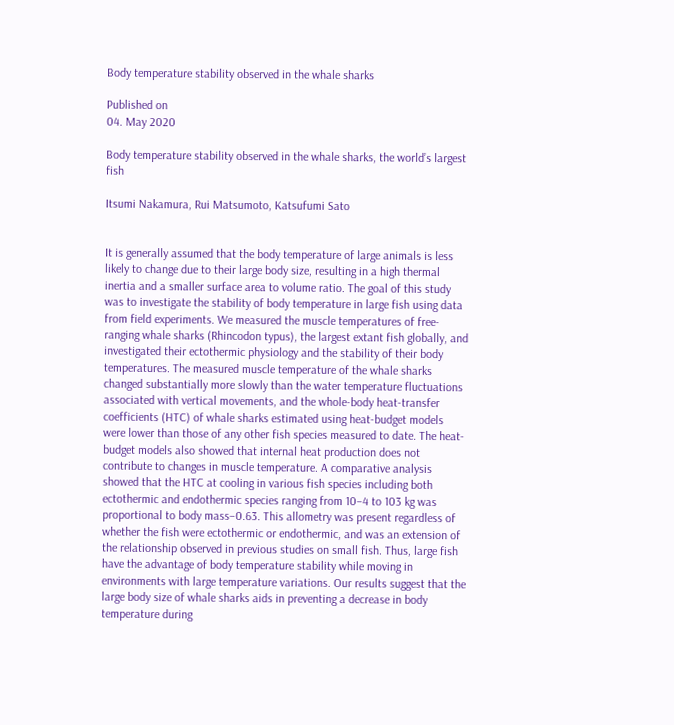Body temperature stability observed in the whale sharks

Published on
04. May 2020

Body temperature stability observed in the whale sharks, the world’s largest fish

Itsumi Nakamura, Rui Matsumoto, Katsufumi Sato


It is generally assumed that the body temperature of large animals is less likely to change due to their large body size, resulting in a high thermal inertia and a smaller surface area to volume ratio. The goal of this study was to investigate the stability of body temperature in large fish using data from field experiments. We measured the muscle temperatures of free-ranging whale sharks (Rhincodon typus), the largest extant fish globally, and investigated their ectothermic physiology and the stability of their body temperatures. The measured muscle temperature of the whale sharks changed substantially more slowly than the water temperature fluctuations associated with vertical movements, and the whole-body heat-transfer coefficients (HTC) of whale sharks estimated using heat-budget models were lower than those of any other fish species measured to date. The heat-budget models also showed that internal heat production does not contribute to changes in muscle temperature. A comparative analysis showed that the HTC at cooling in various fish species including both ectothermic and endothermic species ranging from 10−4 to 103 kg was proportional to body mass−0.63. This allometry was present regardless of whether the fish were ectothermic or endothermic, and was an extension of the relationship observed in previous studies on small fish. Thus, large fish have the advantage of body temperature stability while moving in environments with large temperature variations. Our results suggest that the large body size of whale sharks aids in preventing a decrease in body temperature during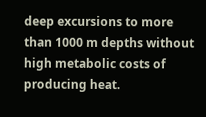deep excursions to more than 1000 m depths without high metabolic costs of producing heat.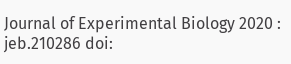Journal of Experimental Biology 2020 : jeb.210286 doi: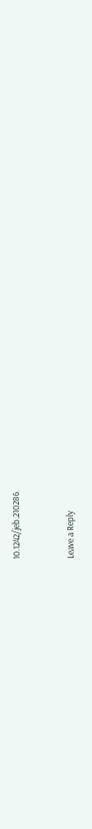10.1242/jeb.210286


Leave a Reply